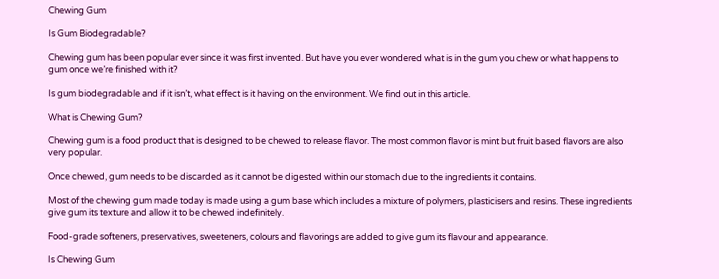Chewing Gum

Is Gum Biodegradable?

Chewing gum has been popular ever since it was first invented. But have you ever wondered what is in the gum you chew or what happens to gum once we’re finished with it?

Is gum biodegradable and if it isn’t, what effect is it having on the environment. We find out in this article.

What is Chewing Gum?

Chewing gum is a food product that is designed to be chewed to release flavor. The most common flavor is mint but fruit based flavors are also very popular.

Once chewed, gum needs to be discarded as it cannot be digested within our stomach due to the ingredients it contains.

Most of the chewing gum made today is made using a gum base which includes a mixture of polymers, plasticisers and resins. These ingredients give gum its texture and allow it to be chewed indefinitely.

Food-grade softeners, preservatives, sweeteners, colours and flavorings are added to give gum its flavour and appearance.

Is Chewing Gum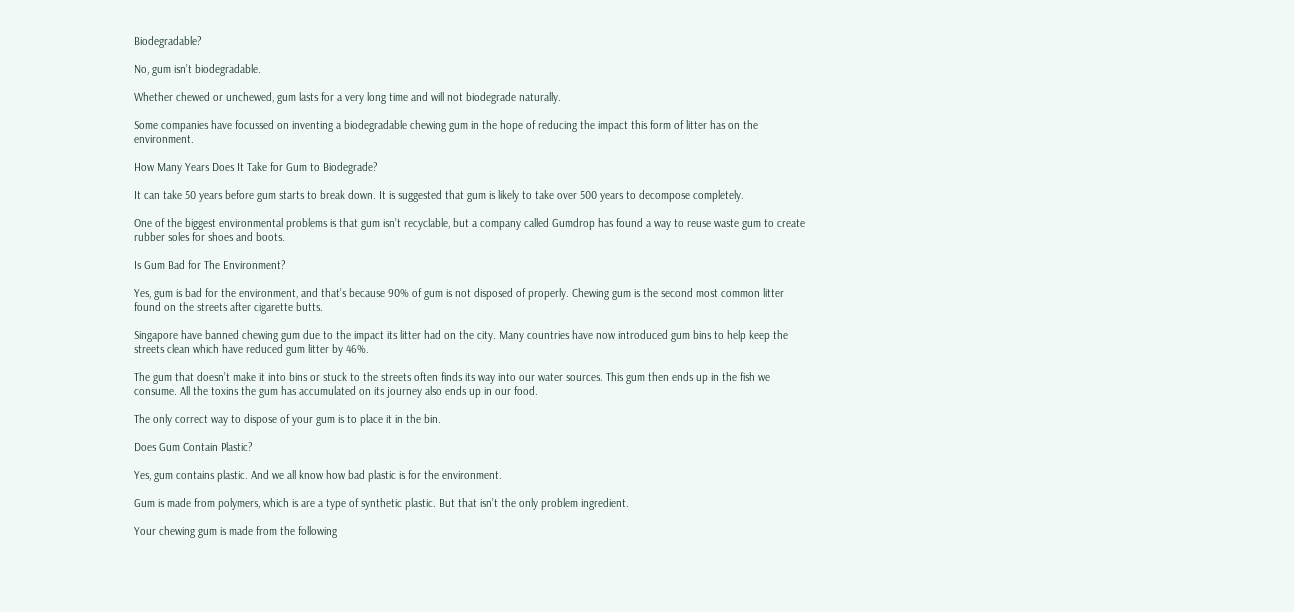Biodegradable?

No, gum isn’t biodegradable.

Whether chewed or unchewed, gum lasts for a very long time and will not biodegrade naturally.

Some companies have focussed on inventing a biodegradable chewing gum in the hope of reducing the impact this form of litter has on the environment.

How Many Years Does It Take for Gum to Biodegrade?

It can take 50 years before gum starts to break down. It is suggested that gum is likely to take over 500 years to decompose completely.

One of the biggest environmental problems is that gum isn’t recyclable, but a company called Gumdrop has found a way to reuse waste gum to create rubber soles for shoes and boots.

Is Gum Bad for The Environment?

Yes, gum is bad for the environment, and that’s because 90% of gum is not disposed of properly. Chewing gum is the second most common litter found on the streets after cigarette butts.

Singapore have banned chewing gum due to the impact its litter had on the city. Many countries have now introduced gum bins to help keep the streets clean which have reduced gum litter by 46%.

The gum that doesn’t make it into bins or stuck to the streets often finds its way into our water sources. This gum then ends up in the fish we consume. All the toxins the gum has accumulated on its journey also ends up in our food.

The only correct way to dispose of your gum is to place it in the bin.

Does Gum Contain Plastic?

Yes, gum contains plastic. And we all know how bad plastic is for the environment.

Gum is made from polymers, which is are a type of synthetic plastic. But that isn’t the only problem ingredient.

Your chewing gum is made from the following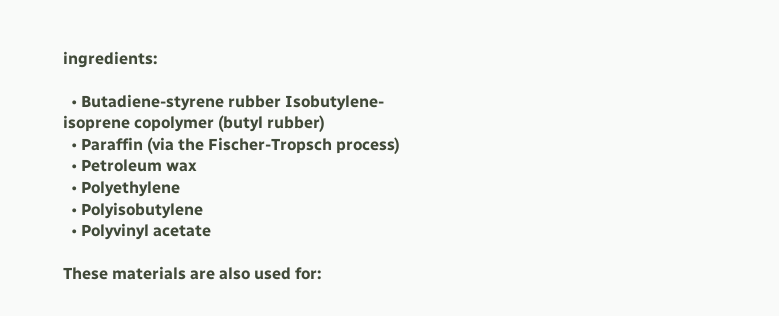ingredients:

  • Butadiene-styrene rubber Isobutylene-isoprene copolymer (butyl rubber)
  • Paraffin (via the Fischer-Tropsch process)
  • Petroleum wax
  • Polyethylene
  • Polyisobutylene
  • Polyvinyl acetate

These materials are also used for: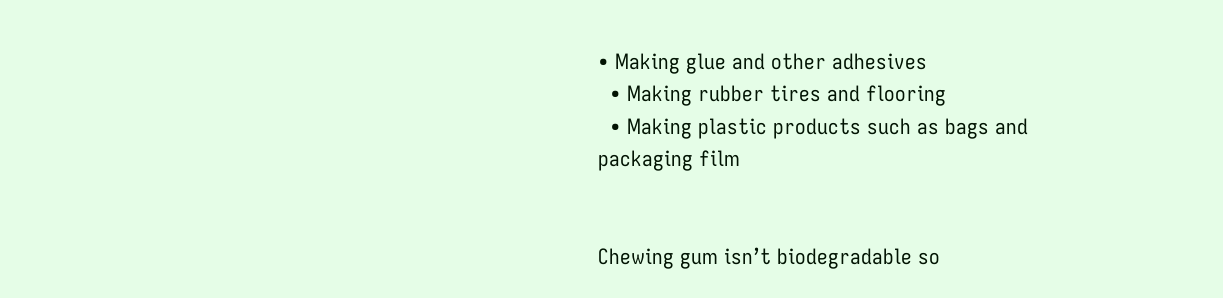• Making glue and other adhesives
  • Making rubber tires and flooring
  • Making plastic products such as bags and packaging film


Chewing gum isn’t biodegradable so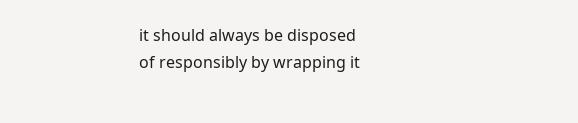it should always be disposed of responsibly by wrapping it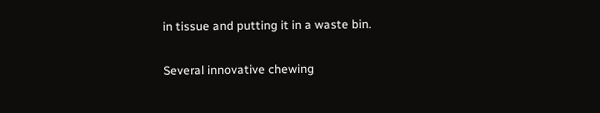in tissue and putting it in a waste bin.

Several innovative chewing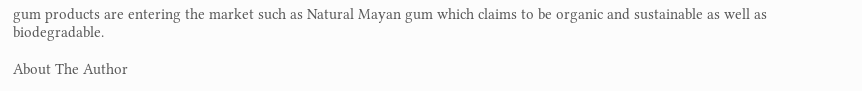gum products are entering the market such as Natural Mayan gum which claims to be organic and sustainable as well as biodegradable.

About The Author